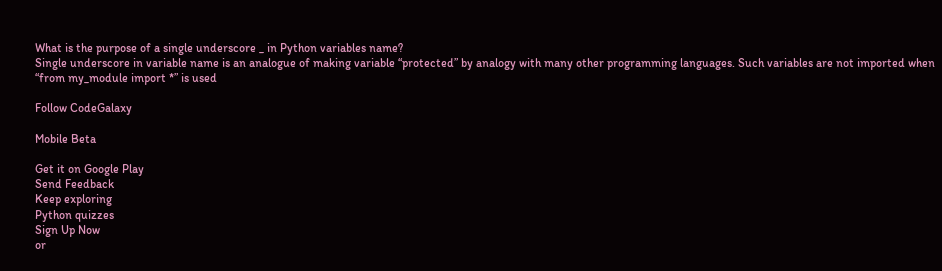What is the purpose of a single underscore _ in Python variables name?
Single underscore in variable name is an analogue of making variable “protected” by analogy with many other programming languages. Such variables are not imported when “from my_module import *” is used

Follow CodeGalaxy

Mobile Beta

Get it on Google Play
Send Feedback
Keep exploring
Python quizzes
Sign Up Now
or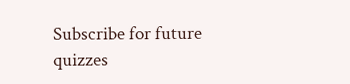Subscribe for future quizzes